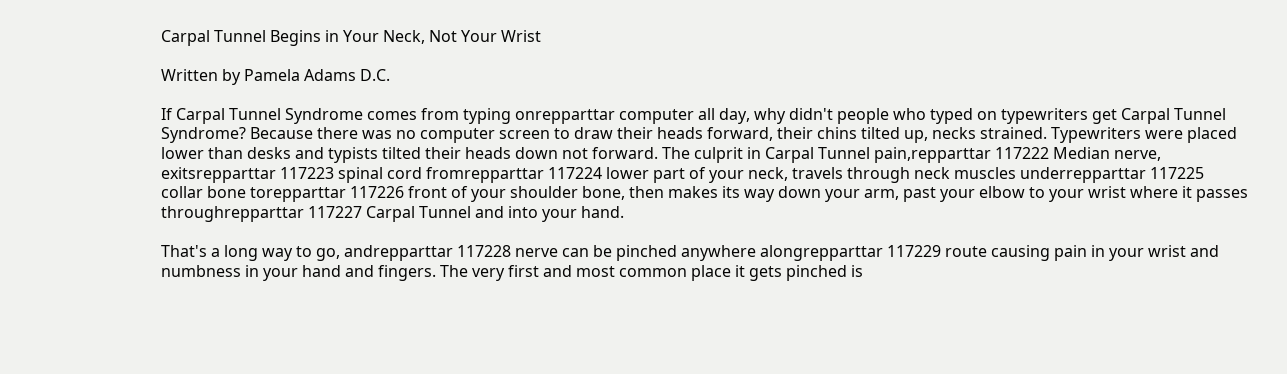Carpal Tunnel Begins in Your Neck, Not Your Wrist

Written by Pamela Adams D.C.

If Carpal Tunnel Syndrome comes from typing onrepparttar computer all day, why didn't people who typed on typewriters get Carpal Tunnel Syndrome? Because there was no computer screen to draw their heads forward, their chins tilted up, necks strained. Typewriters were placed lower than desks and typists tilted their heads down not forward. The culprit in Carpal Tunnel pain,repparttar 117222 Median nerve, exitsrepparttar 117223 spinal cord fromrepparttar 117224 lower part of your neck, travels through neck muscles underrepparttar 117225 collar bone torepparttar 117226 front of your shoulder bone, then makes its way down your arm, past your elbow to your wrist where it passes throughrepparttar 117227 Carpal Tunnel and into your hand.

That's a long way to go, andrepparttar 117228 nerve can be pinched anywhere alongrepparttar 117229 route causing pain in your wrist and numbness in your hand and fingers. The very first and most common place it gets pinched is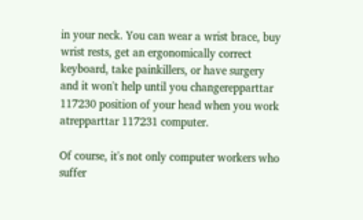in your neck. You can wear a wrist brace, buy wrist rests, get an ergonomically correct keyboard, take painkillers, or have surgery and it won't help until you changerepparttar 117230 position of your head when you work atrepparttar 117231 computer.

Of course, it's not only computer workers who suffer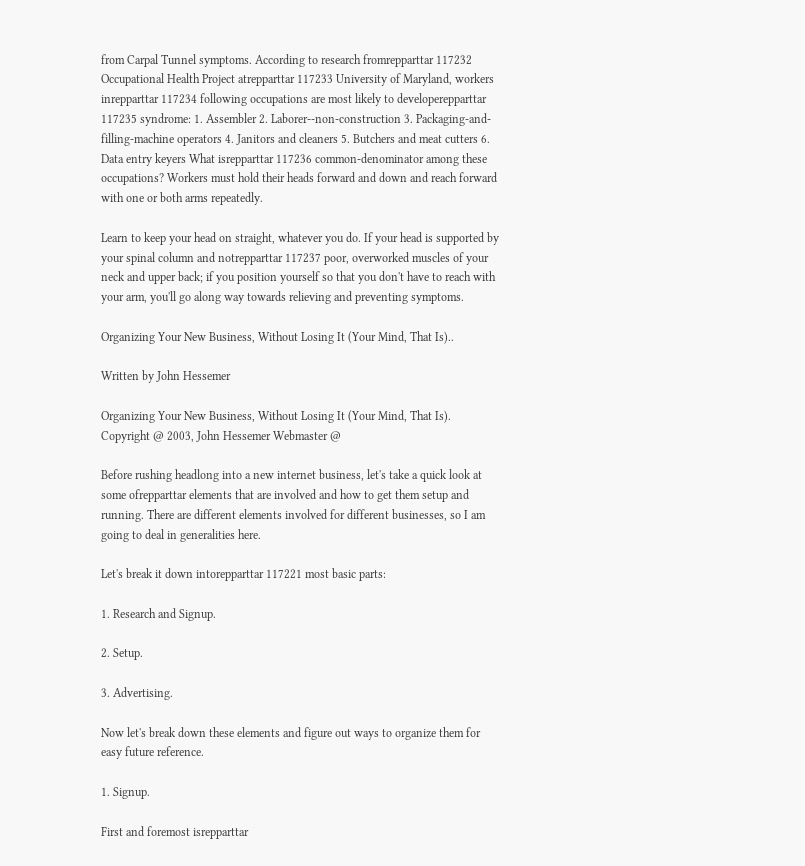from Carpal Tunnel symptoms. According to research fromrepparttar 117232 Occupational Health Project atrepparttar 117233 University of Maryland, workers inrepparttar 117234 following occupations are most likely to developerepparttar 117235 syndrome: 1. Assembler 2. Laborer--non-construction 3. Packaging-and-filling-machine operators 4. Janitors and cleaners 5. Butchers and meat cutters 6. Data entry keyers What isrepparttar 117236 common-denominator among these occupations? Workers must hold their heads forward and down and reach forward with one or both arms repeatedly.

Learn to keep your head on straight, whatever you do. If your head is supported by your spinal column and notrepparttar 117237 poor, overworked muscles of your neck and upper back; if you position yourself so that you don't have to reach with your arm, you'll go along way towards relieving and preventing symptoms.

Organizing Your New Business, Without Losing It (Your Mind, That Is)..

Written by John Hessemer

Organizing Your New Business, Without Losing It (Your Mind, That Is). Copyright @ 2003, John Hessemer Webmaster @

Before rushing headlong into a new internet business, let's take a quick look at some ofrepparttar elements that are involved and how to get them setup and running. There are different elements involved for different businesses, so I am going to deal in generalities here.

Let's break it down intorepparttar 117221 most basic parts:

1. Research and Signup.

2. Setup.

3. Advertising.

Now let's break down these elements and figure out ways to organize them for easy future reference.

1. Signup.

First and foremost isrepparttar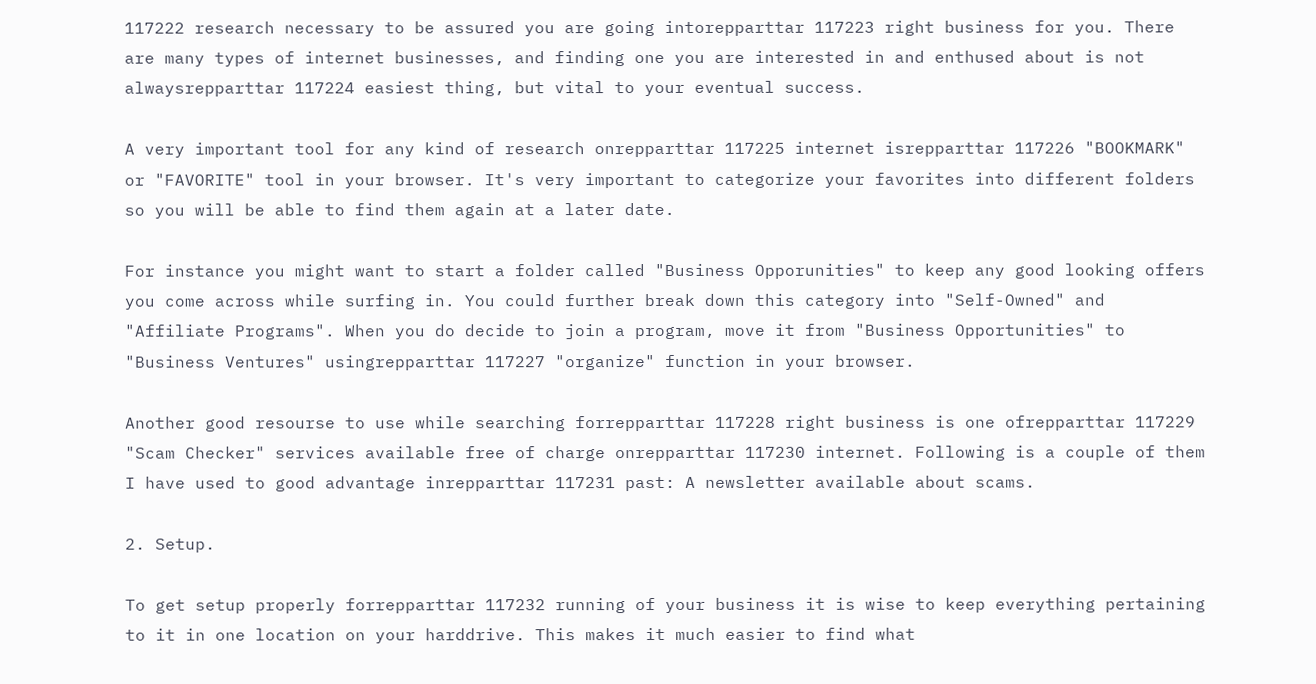117222 research necessary to be assured you are going intorepparttar 117223 right business for you. There are many types of internet businesses, and finding one you are interested in and enthused about is not alwaysrepparttar 117224 easiest thing, but vital to your eventual success.

A very important tool for any kind of research onrepparttar 117225 internet isrepparttar 117226 "BOOKMARK" or "FAVORITE" tool in your browser. It's very important to categorize your favorites into different folders so you will be able to find them again at a later date.

For instance you might want to start a folder called "Business Opporunities" to keep any good looking offers you come across while surfing in. You could further break down this category into "Self-Owned" and "Affiliate Programs". When you do decide to join a program, move it from "Business Opportunities" to "Business Ventures" usingrepparttar 117227 "organize" function in your browser.

Another good resourse to use while searching forrepparttar 117228 right business is one ofrepparttar 117229 "Scam Checker" services available free of charge onrepparttar 117230 internet. Following is a couple of them I have used to good advantage inrepparttar 117231 past: A newsletter available about scams.

2. Setup.

To get setup properly forrepparttar 117232 running of your business it is wise to keep everything pertaining to it in one location on your harddrive. This makes it much easier to find what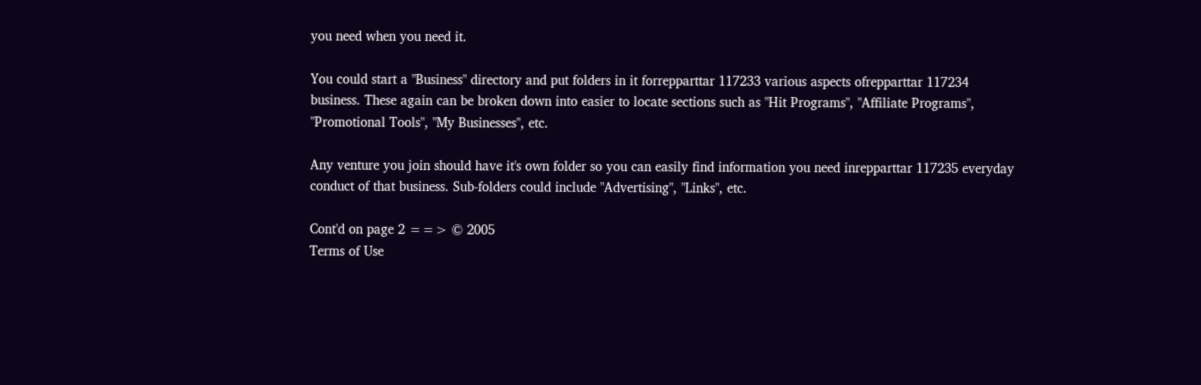you need when you need it.

You could start a "Business" directory and put folders in it forrepparttar 117233 various aspects ofrepparttar 117234 business. These again can be broken down into easier to locate sections such as "Hit Programs", "Affiliate Programs", "Promotional Tools", "My Businesses", etc.

Any venture you join should have it's own folder so you can easily find information you need inrepparttar 117235 everyday conduct of that business. Sub-folders could include "Advertising", "Links", etc.

Cont'd on page 2 ==> © 2005
Terms of Use